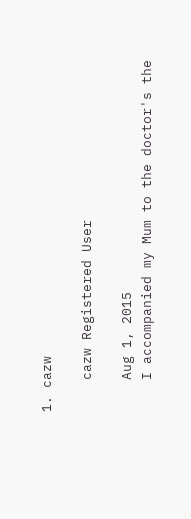1. cazw

    cazw Registered User

    Aug 1, 2015
    I accompanied my Mum to the doctor's the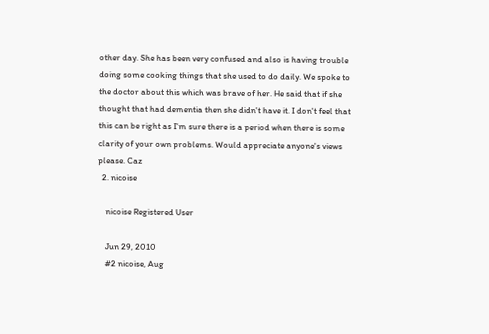other day. She has been very confused and also is having trouble doing some cooking things that she used to do daily. We spoke to the doctor about this which was brave of her. He said that if she thought that had dementia then she didn't have it. I don't feel that this can be right as I'm sure there is a period when there is some clarity of your own problems. Would appreciate anyone's views please. Caz
  2. nicoise

    nicoise Registered User

    Jun 29, 2010
    #2 nicoise, Aug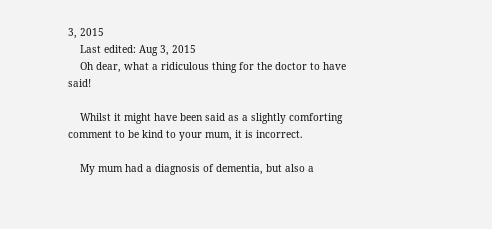3, 2015
    Last edited: Aug 3, 2015
    Oh dear, what a ridiculous thing for the doctor to have said!

    Whilst it might have been said as a slightly comforting comment to be kind to your mum, it is incorrect.

    My mum had a diagnosis of dementia, but also a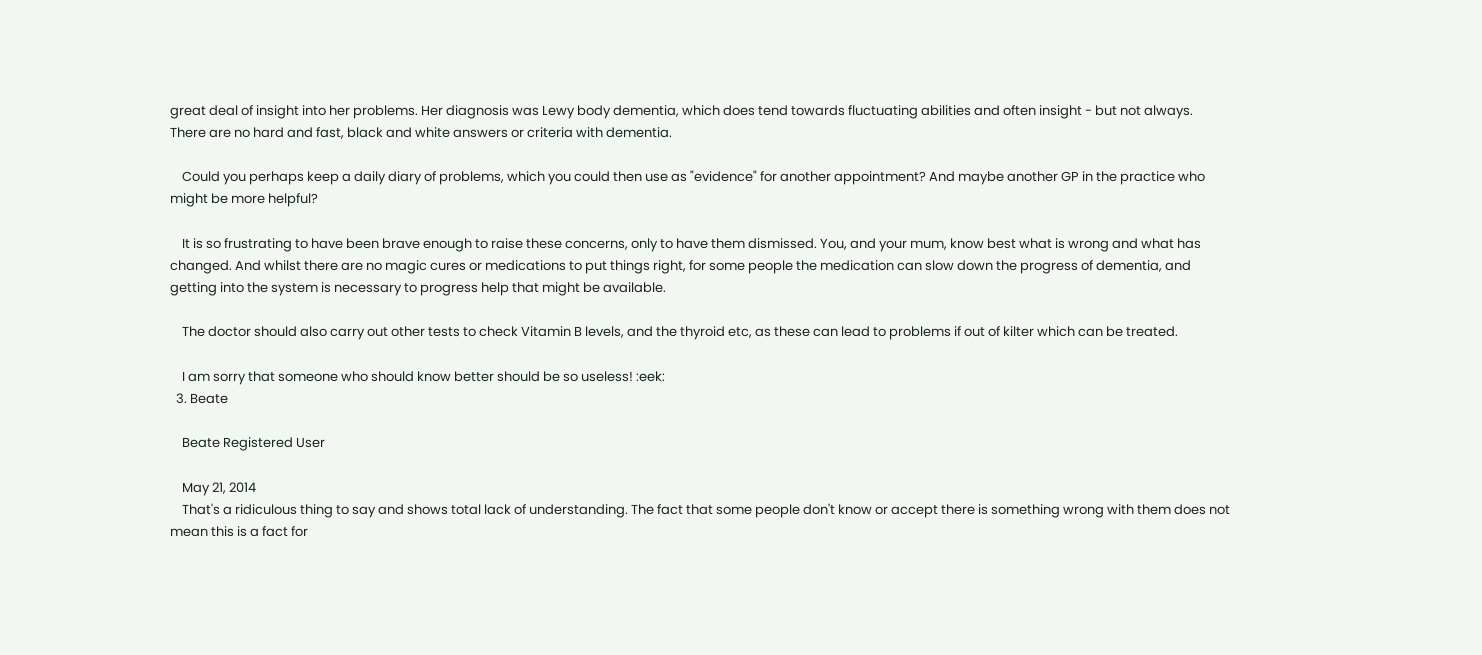great deal of insight into her problems. Her diagnosis was Lewy body dementia, which does tend towards fluctuating abilities and often insight - but not always. There are no hard and fast, black and white answers or criteria with dementia.

    Could you perhaps keep a daily diary of problems, which you could then use as "evidence" for another appointment? And maybe another GP in the practice who might be more helpful?

    It is so frustrating to have been brave enough to raise these concerns, only to have them dismissed. You, and your mum, know best what is wrong and what has changed. And whilst there are no magic cures or medications to put things right, for some people the medication can slow down the progress of dementia, and getting into the system is necessary to progress help that might be available.

    The doctor should also carry out other tests to check Vitamin B levels, and the thyroid etc, as these can lead to problems if out of kilter which can be treated.

    I am sorry that someone who should know better should be so useless! :eek:
  3. Beate

    Beate Registered User

    May 21, 2014
    That's a ridiculous thing to say and shows total lack of understanding. The fact that some people don't know or accept there is something wrong with them does not mean this is a fact for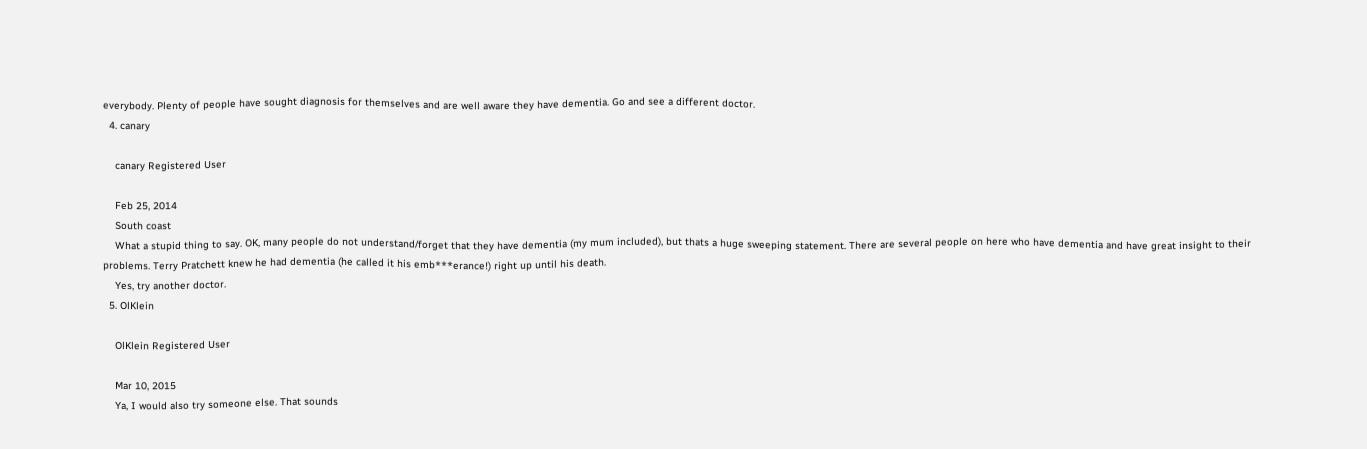everybody. Plenty of people have sought diagnosis for themselves and are well aware they have dementia. Go and see a different doctor.
  4. canary

    canary Registered User

    Feb 25, 2014
    South coast
    What a stupid thing to say. OK, many people do not understand/forget that they have dementia (my mum included), but thats a huge sweeping statement. There are several people on here who have dementia and have great insight to their problems. Terry Pratchett knew he had dementia (he called it his emb***erance!) right up until his death.
    Yes, try another doctor.
  5. OlKlein

    OlKlein Registered User

    Mar 10, 2015
    Ya, I would also try someone else. That sounds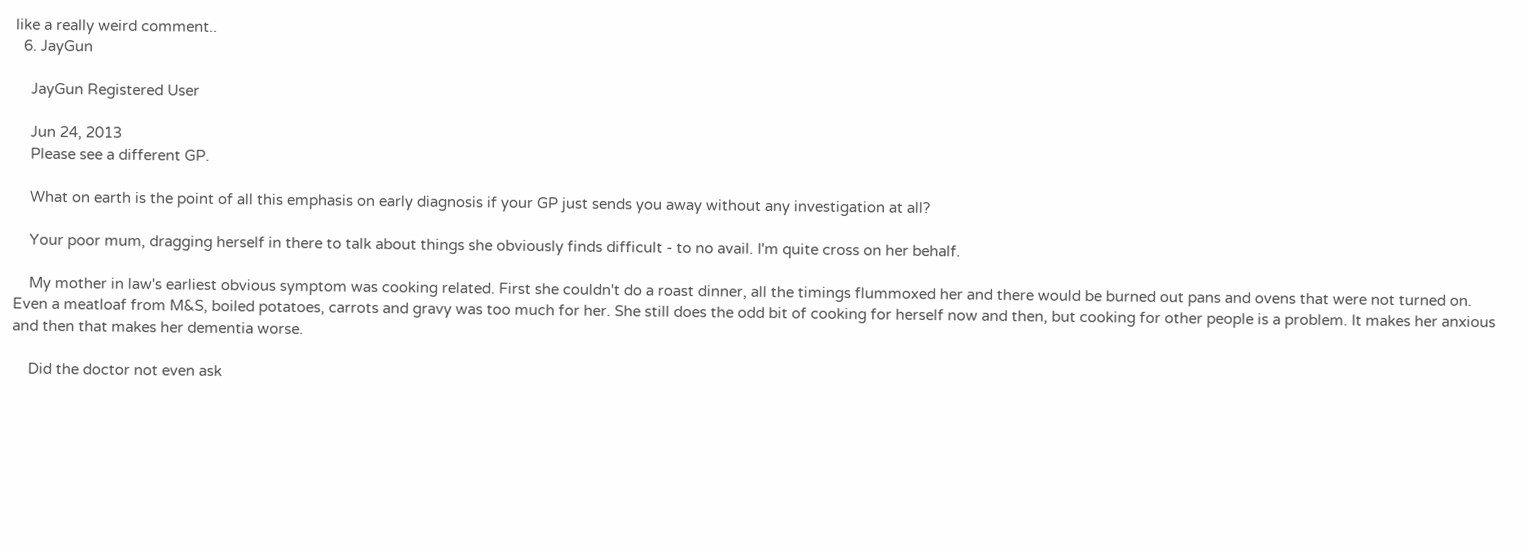like a really weird comment..
  6. JayGun

    JayGun Registered User

    Jun 24, 2013
    Please see a different GP.

    What on earth is the point of all this emphasis on early diagnosis if your GP just sends you away without any investigation at all?

    Your poor mum, dragging herself in there to talk about things she obviously finds difficult - to no avail. I'm quite cross on her behalf.

    My mother in law's earliest obvious symptom was cooking related. First she couldn't do a roast dinner, all the timings flummoxed her and there would be burned out pans and ovens that were not turned on. Even a meatloaf from M&S, boiled potatoes, carrots and gravy was too much for her. She still does the odd bit of cooking for herself now and then, but cooking for other people is a problem. It makes her anxious and then that makes her dementia worse.

    Did the doctor not even ask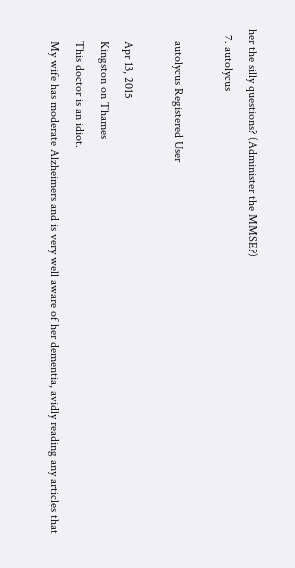her the silly questions? (Administer the MMSE?)
  7. autolycus

    autolycus Registered User

    Apr 13, 2015
    Kingston on Thames
    This doctor is an idiot.
    My wife has moderate Alzheimers and is very well aware of her dementia, avidly reading any articles that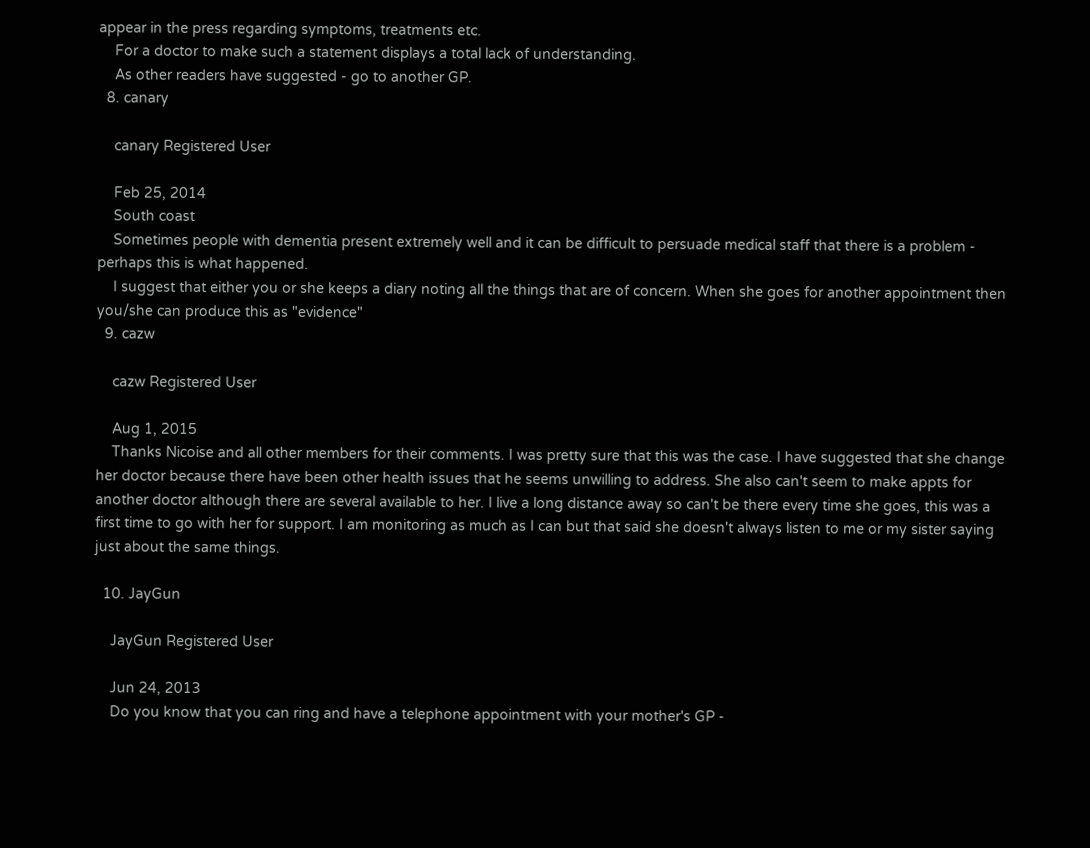appear in the press regarding symptoms, treatments etc.
    For a doctor to make such a statement displays a total lack of understanding.
    As other readers have suggested - go to another GP.
  8. canary

    canary Registered User

    Feb 25, 2014
    South coast
    Sometimes people with dementia present extremely well and it can be difficult to persuade medical staff that there is a problem - perhaps this is what happened.
    I suggest that either you or she keeps a diary noting all the things that are of concern. When she goes for another appointment then you/she can produce this as "evidence"
  9. cazw

    cazw Registered User

    Aug 1, 2015
    Thanks Nicoise and all other members for their comments. I was pretty sure that this was the case. I have suggested that she change her doctor because there have been other health issues that he seems unwilling to address. She also can't seem to make appts for another doctor although there are several available to her. I live a long distance away so can't be there every time she goes, this was a first time to go with her for support. I am monitoring as much as I can but that said she doesn't always listen to me or my sister saying just about the same things.

  10. JayGun

    JayGun Registered User

    Jun 24, 2013
    Do you know that you can ring and have a telephone appointment with your mother's GP -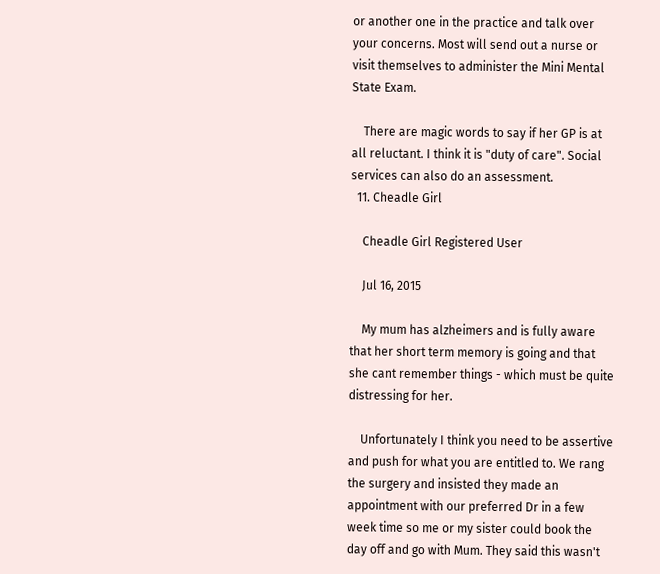or another one in the practice and talk over your concerns. Most will send out a nurse or visit themselves to administer the Mini Mental State Exam.

    There are magic words to say if her GP is at all reluctant. I think it is "duty of care". Social services can also do an assessment.
  11. Cheadle Girl

    Cheadle Girl Registered User

    Jul 16, 2015

    My mum has alzheimers and is fully aware that her short term memory is going and that she cant remember things - which must be quite distressing for her.

    Unfortunately I think you need to be assertive and push for what you are entitled to. We rang the surgery and insisted they made an appointment with our preferred Dr in a few week time so me or my sister could book the day off and go with Mum. They said this wasn't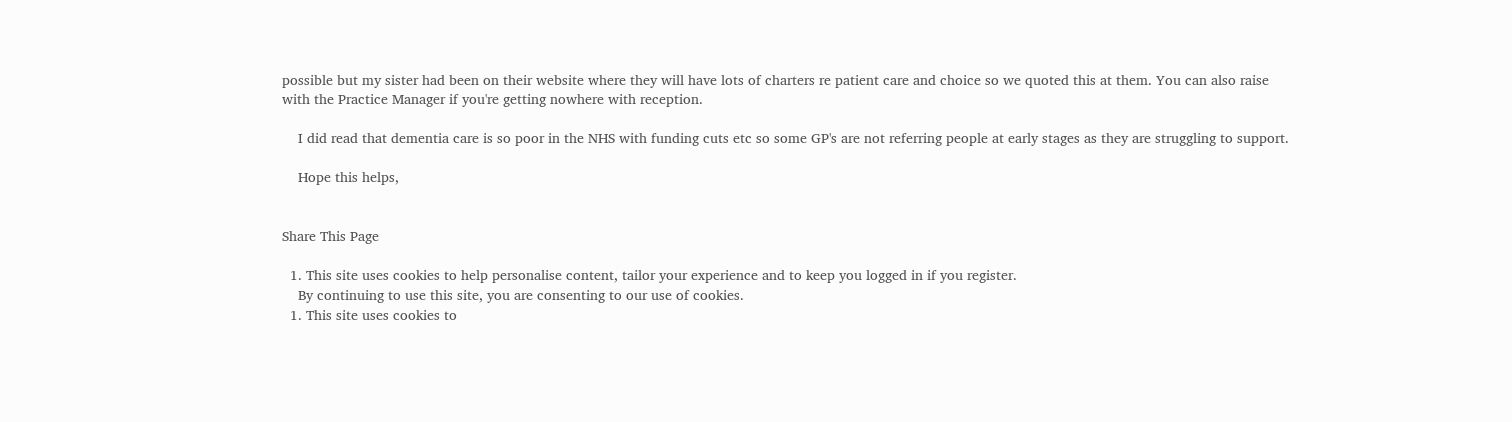possible but my sister had been on their website where they will have lots of charters re patient care and choice so we quoted this at them. You can also raise with the Practice Manager if you're getting nowhere with reception.

    I did read that dementia care is so poor in the NHS with funding cuts etc so some GP's are not referring people at early stages as they are struggling to support.

    Hope this helps,


Share This Page

  1. This site uses cookies to help personalise content, tailor your experience and to keep you logged in if you register.
    By continuing to use this site, you are consenting to our use of cookies.
  1. This site uses cookies to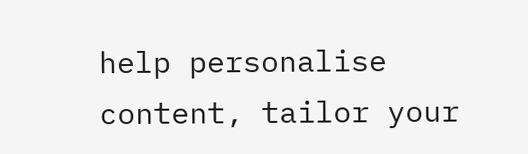help personalise content, tailor your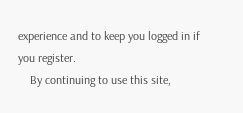experience and to keep you logged in if you register.
    By continuing to use this site,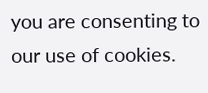you are consenting to our use of cookies.